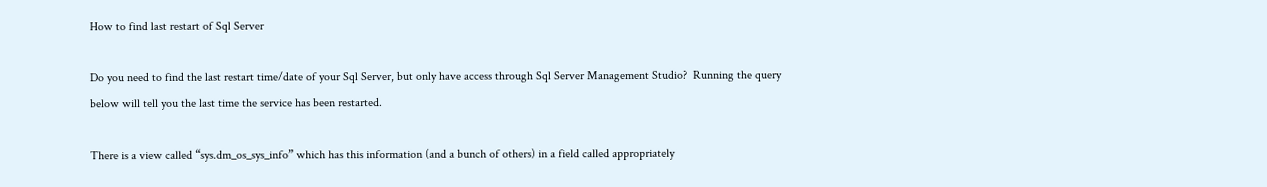How to find last restart of Sql Server

Do you need to find the last restart time/date of your Sql Server, but only have access through Sql Server Management Studio?  Running the query below will tell you the last time the service has been restarted.

There is a view called “sys.dm_os_sys_info” which has this information (and a bunch of others) in a field called appropriately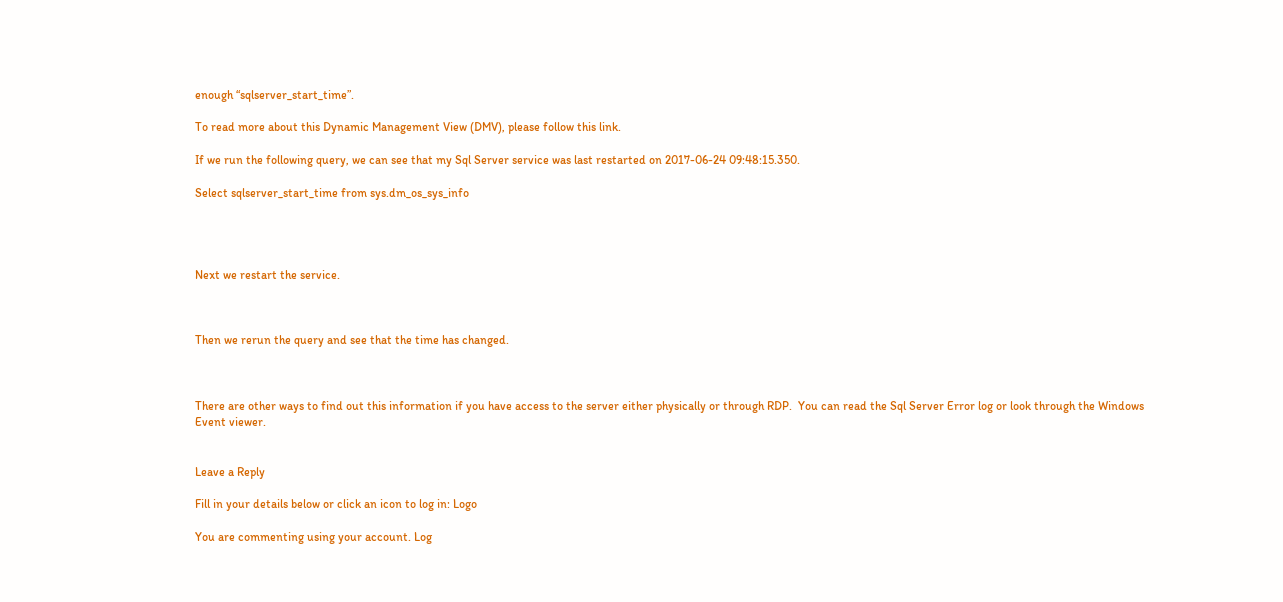enough “sqlserver_start_time”.

To read more about this Dynamic Management View (DMV), please follow this link.

If we run the following query, we can see that my Sql Server service was last restarted on 2017-06-24 09:48:15.350.

Select sqlserver_start_time from sys.dm_os_sys_info




Next we restart the service.



Then we rerun the query and see that the time has changed.



There are other ways to find out this information if you have access to the server either physically or through RDP.  You can read the Sql Server Error log or look through the Windows Event viewer.


Leave a Reply

Fill in your details below or click an icon to log in: Logo

You are commenting using your account. Log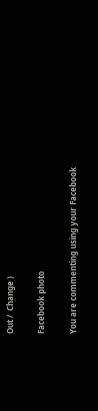Out /  Change )

Facebook photo

You are commenting using your Facebook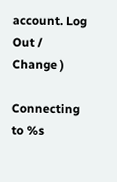account. Log Out /  Change )

Connecting to %s